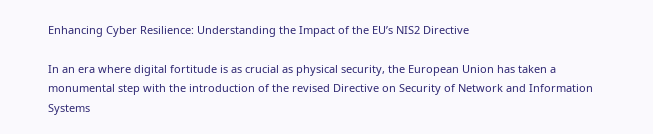Enhancing Cyber Resilience: Understanding the Impact of the EU’s NIS2 Directive

In an era where digital fortitude is as crucial as physical security, the European Union has taken a monumental step with the introduction of the revised Directive on Security of Network and Information Systems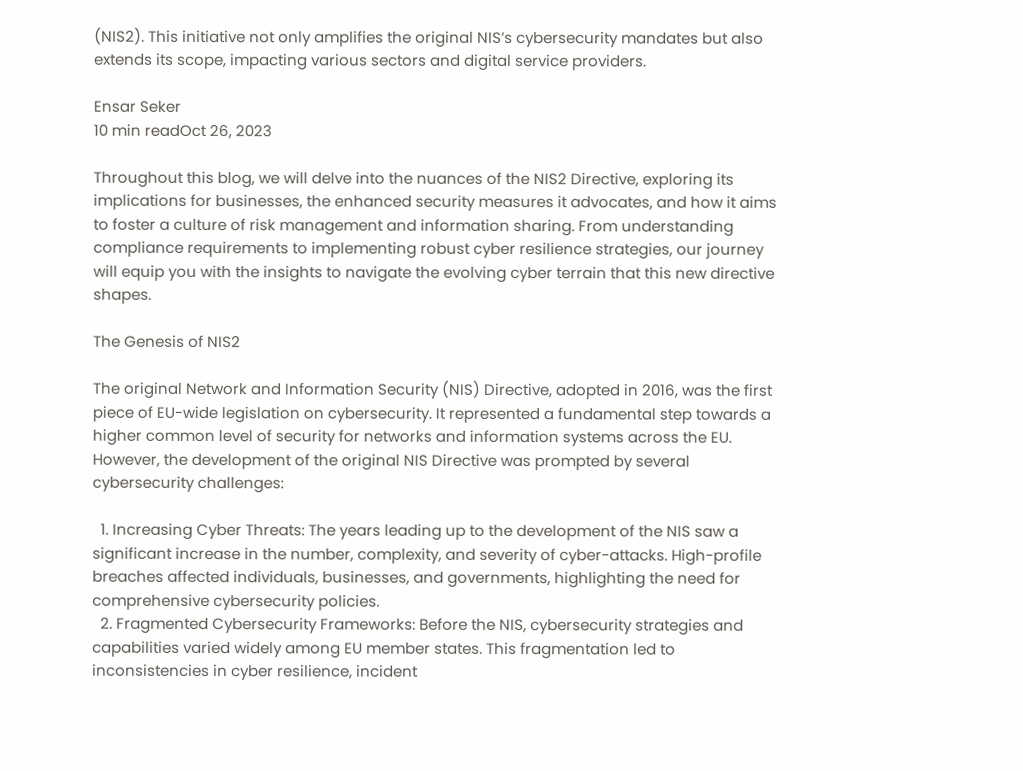(NIS2). This initiative not only amplifies the original NIS’s cybersecurity mandates but also extends its scope, impacting various sectors and digital service providers.

Ensar Seker
10 min readOct 26, 2023

Throughout this blog, we will delve into the nuances of the NIS2 Directive, exploring its implications for businesses, the enhanced security measures it advocates, and how it aims to foster a culture of risk management and information sharing. From understanding compliance requirements to implementing robust cyber resilience strategies, our journey will equip you with the insights to navigate the evolving cyber terrain that this new directive shapes.

The Genesis of NIS2

The original Network and Information Security (NIS) Directive, adopted in 2016, was the first piece of EU-wide legislation on cybersecurity. It represented a fundamental step towards a higher common level of security for networks and information systems across the EU. However, the development of the original NIS Directive was prompted by several cybersecurity challenges:

  1. Increasing Cyber Threats: The years leading up to the development of the NIS saw a significant increase in the number, complexity, and severity of cyber-attacks. High-profile breaches affected individuals, businesses, and governments, highlighting the need for comprehensive cybersecurity policies.
  2. Fragmented Cybersecurity Frameworks: Before the NIS, cybersecurity strategies and capabilities varied widely among EU member states. This fragmentation led to inconsistencies in cyber resilience, incident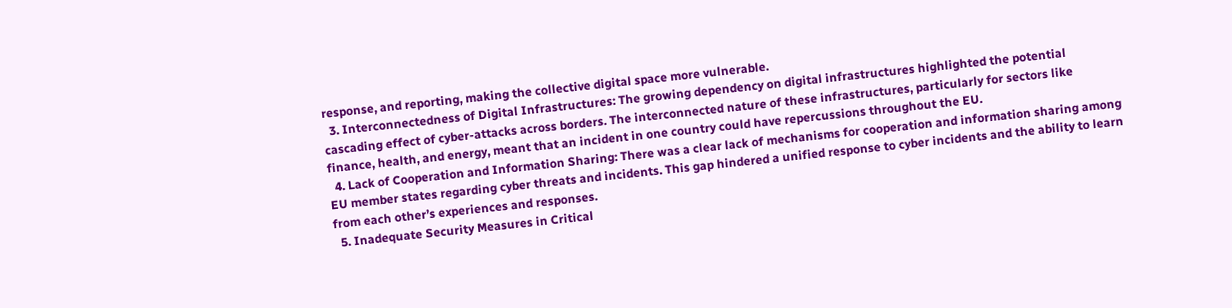response, and reporting, making the collective digital space more vulnerable.
  3. Interconnectedness of Digital Infrastructures: The growing dependency on digital infrastructures highlighted the potential cascading effect of cyber-attacks across borders. The interconnected nature of these infrastructures, particularly for sectors like finance, health, and energy, meant that an incident in one country could have repercussions throughout the EU.
  4. Lack of Cooperation and Information Sharing: There was a clear lack of mechanisms for cooperation and information sharing among EU member states regarding cyber threats and incidents. This gap hindered a unified response to cyber incidents and the ability to learn from each other’s experiences and responses.
  5. Inadequate Security Measures in Critical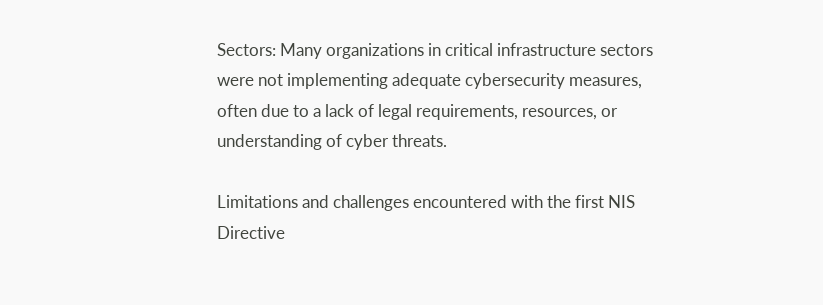Sectors: Many organizations in critical infrastructure sectors were not implementing adequate cybersecurity measures, often due to a lack of legal requirements, resources, or understanding of cyber threats.

Limitations and challenges encountered with the first NIS Directive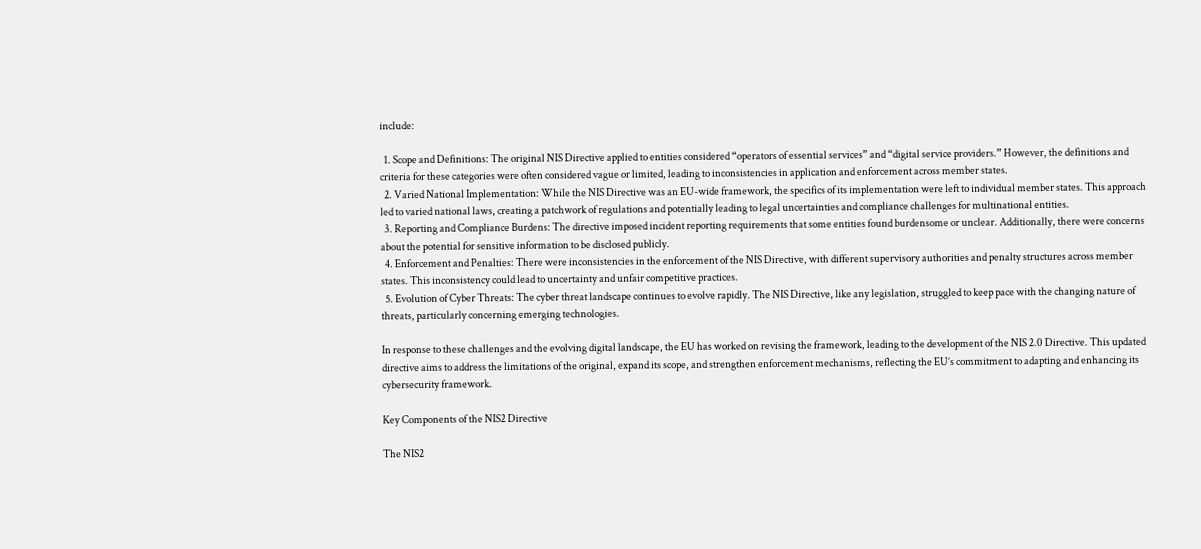include:

  1. Scope and Definitions: The original NIS Directive applied to entities considered “operators of essential services” and “digital service providers.” However, the definitions and criteria for these categories were often considered vague or limited, leading to inconsistencies in application and enforcement across member states.
  2. Varied National Implementation: While the NIS Directive was an EU-wide framework, the specifics of its implementation were left to individual member states. This approach led to varied national laws, creating a patchwork of regulations and potentially leading to legal uncertainties and compliance challenges for multinational entities.
  3. Reporting and Compliance Burdens: The directive imposed incident reporting requirements that some entities found burdensome or unclear. Additionally, there were concerns about the potential for sensitive information to be disclosed publicly.
  4. Enforcement and Penalties: There were inconsistencies in the enforcement of the NIS Directive, with different supervisory authorities and penalty structures across member states. This inconsistency could lead to uncertainty and unfair competitive practices.
  5. Evolution of Cyber Threats: The cyber threat landscape continues to evolve rapidly. The NIS Directive, like any legislation, struggled to keep pace with the changing nature of threats, particularly concerning emerging technologies.

In response to these challenges and the evolving digital landscape, the EU has worked on revising the framework, leading to the development of the NIS 2.0 Directive. This updated directive aims to address the limitations of the original, expand its scope, and strengthen enforcement mechanisms, reflecting the EU’s commitment to adapting and enhancing its cybersecurity framework.

Key Components of the NIS2 Directive

The NIS2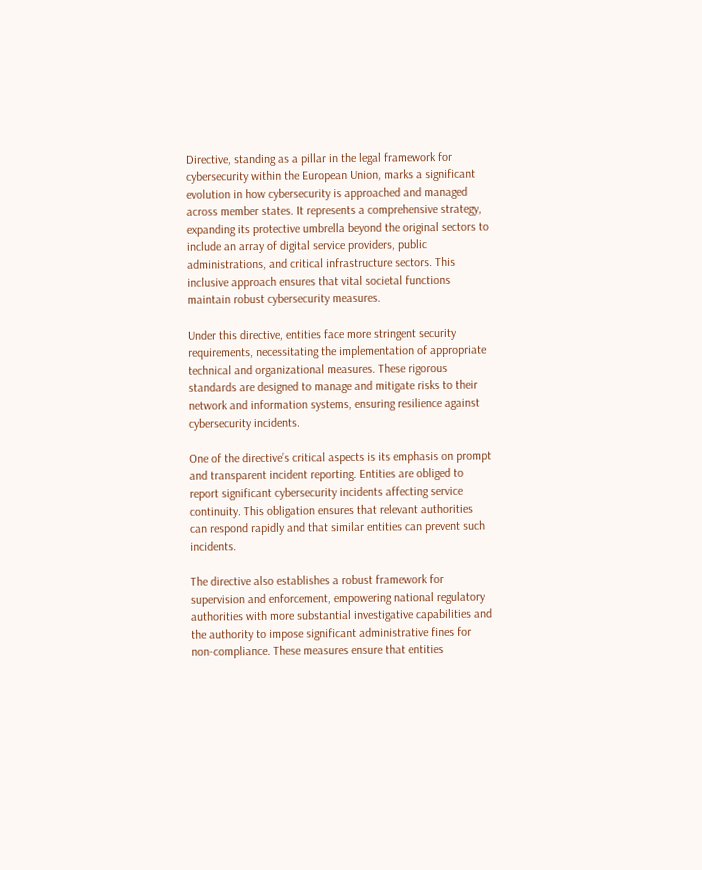Directive, standing as a pillar in the legal framework for cybersecurity within the European Union, marks a significant evolution in how cybersecurity is approached and managed across member states. It represents a comprehensive strategy, expanding its protective umbrella beyond the original sectors to include an array of digital service providers, public administrations, and critical infrastructure sectors. This inclusive approach ensures that vital societal functions maintain robust cybersecurity measures.

Under this directive, entities face more stringent security requirements, necessitating the implementation of appropriate technical and organizational measures. These rigorous standards are designed to manage and mitigate risks to their network and information systems, ensuring resilience against cybersecurity incidents.

One of the directive’s critical aspects is its emphasis on prompt and transparent incident reporting. Entities are obliged to report significant cybersecurity incidents affecting service continuity. This obligation ensures that relevant authorities can respond rapidly and that similar entities can prevent such incidents.

The directive also establishes a robust framework for supervision and enforcement, empowering national regulatory authorities with more substantial investigative capabilities and the authority to impose significant administrative fines for non-compliance. These measures ensure that entities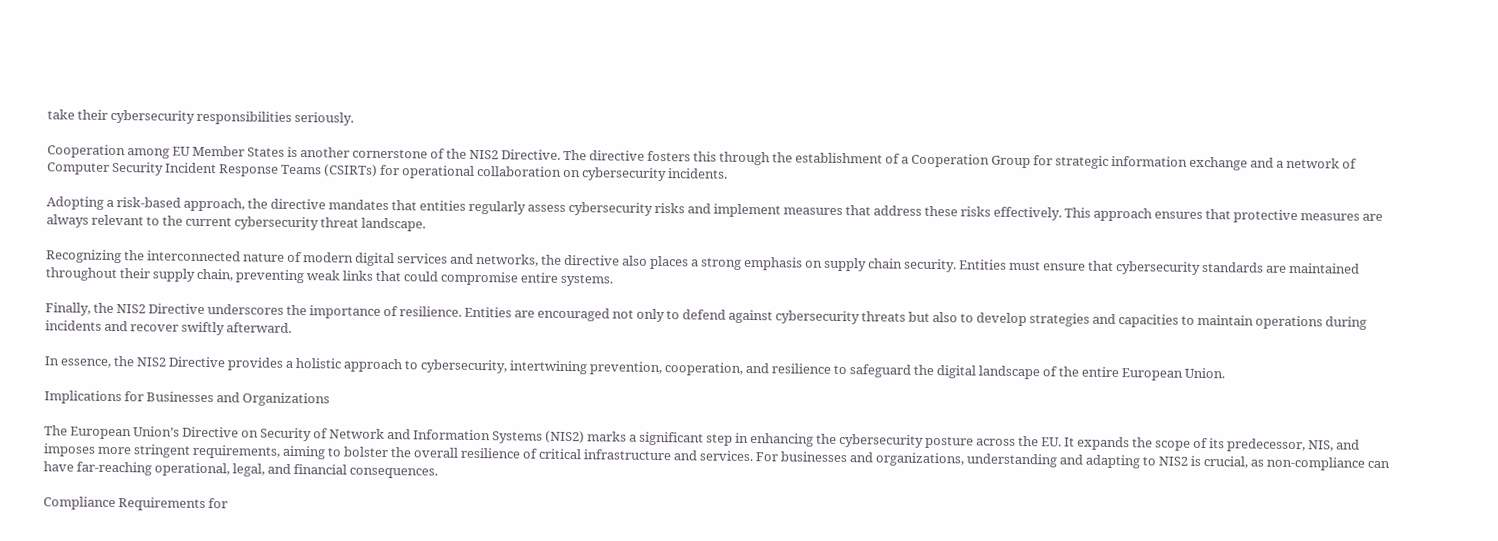take their cybersecurity responsibilities seriously.

Cooperation among EU Member States is another cornerstone of the NIS2 Directive. The directive fosters this through the establishment of a Cooperation Group for strategic information exchange and a network of Computer Security Incident Response Teams (CSIRTs) for operational collaboration on cybersecurity incidents.

Adopting a risk-based approach, the directive mandates that entities regularly assess cybersecurity risks and implement measures that address these risks effectively. This approach ensures that protective measures are always relevant to the current cybersecurity threat landscape.

Recognizing the interconnected nature of modern digital services and networks, the directive also places a strong emphasis on supply chain security. Entities must ensure that cybersecurity standards are maintained throughout their supply chain, preventing weak links that could compromise entire systems.

Finally, the NIS2 Directive underscores the importance of resilience. Entities are encouraged not only to defend against cybersecurity threats but also to develop strategies and capacities to maintain operations during incidents and recover swiftly afterward.

In essence, the NIS2 Directive provides a holistic approach to cybersecurity, intertwining prevention, cooperation, and resilience to safeguard the digital landscape of the entire European Union.

Implications for Businesses and Organizations

The European Union’s Directive on Security of Network and Information Systems (NIS2) marks a significant step in enhancing the cybersecurity posture across the EU. It expands the scope of its predecessor, NIS, and imposes more stringent requirements, aiming to bolster the overall resilience of critical infrastructure and services. For businesses and organizations, understanding and adapting to NIS2 is crucial, as non-compliance can have far-reaching operational, legal, and financial consequences.

Compliance Requirements for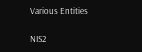Various Entities

NIS2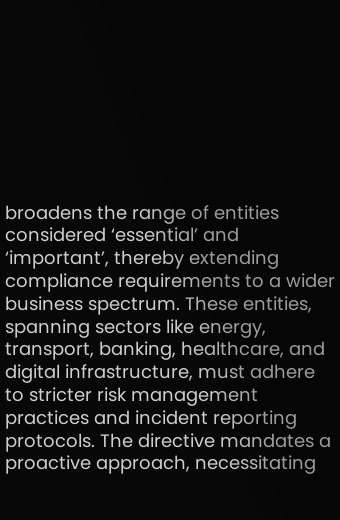broadens the range of entities considered ‘essential’ and ‘important’, thereby extending compliance requirements to a wider business spectrum. These entities, spanning sectors like energy, transport, banking, healthcare, and digital infrastructure, must adhere to stricter risk management practices and incident reporting protocols. The directive mandates a proactive approach, necessitating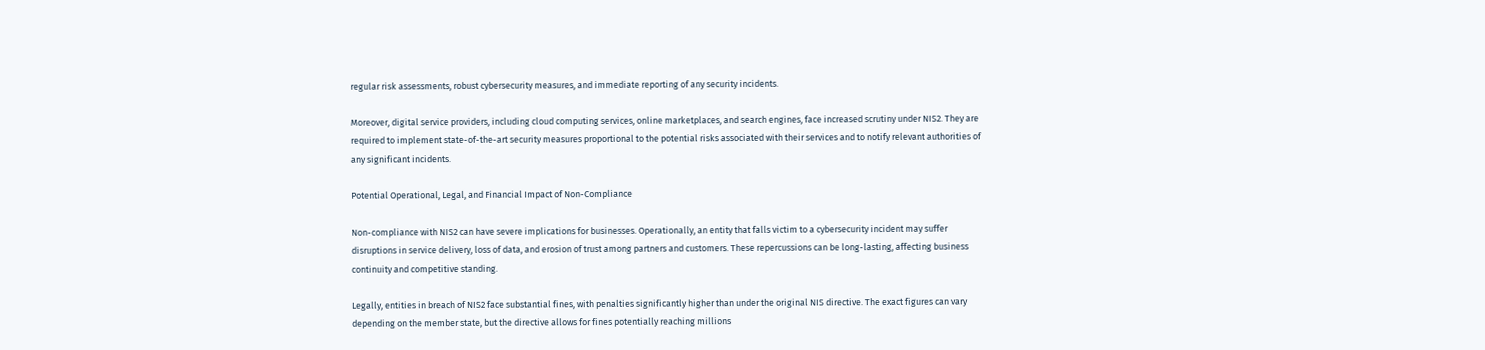regular risk assessments, robust cybersecurity measures, and immediate reporting of any security incidents.

Moreover, digital service providers, including cloud computing services, online marketplaces, and search engines, face increased scrutiny under NIS2. They are required to implement state-of-the-art security measures proportional to the potential risks associated with their services and to notify relevant authorities of any significant incidents.

Potential Operational, Legal, and Financial Impact of Non-Compliance

Non-compliance with NIS2 can have severe implications for businesses. Operationally, an entity that falls victim to a cybersecurity incident may suffer disruptions in service delivery, loss of data, and erosion of trust among partners and customers. These repercussions can be long-lasting, affecting business continuity and competitive standing.

Legally, entities in breach of NIS2 face substantial fines, with penalties significantly higher than under the original NIS directive. The exact figures can vary depending on the member state, but the directive allows for fines potentially reaching millions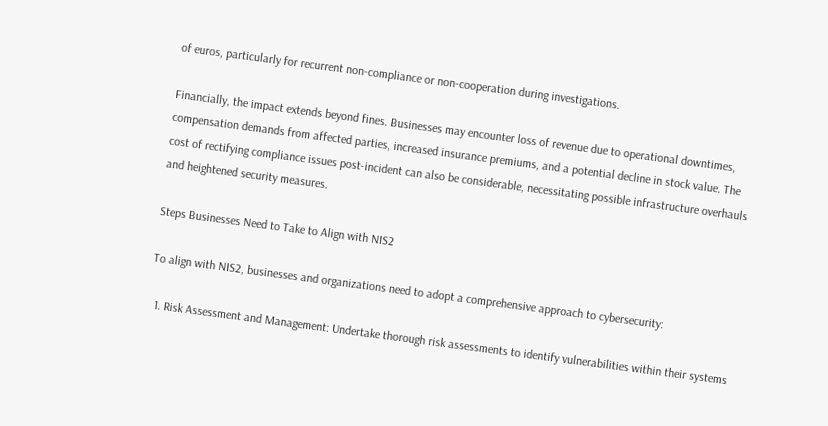of euros, particularly for recurrent non-compliance or non-cooperation during investigations.

Financially, the impact extends beyond fines. Businesses may encounter loss of revenue due to operational downtimes, compensation demands from affected parties, increased insurance premiums, and a potential decline in stock value. The cost of rectifying compliance issues post-incident can also be considerable, necessitating possible infrastructure overhauls and heightened security measures.

Steps Businesses Need to Take to Align with NIS2

To align with NIS2, businesses and organizations need to adopt a comprehensive approach to cybersecurity:

  1. Risk Assessment and Management: Undertake thorough risk assessments to identify vulnerabilities within their systems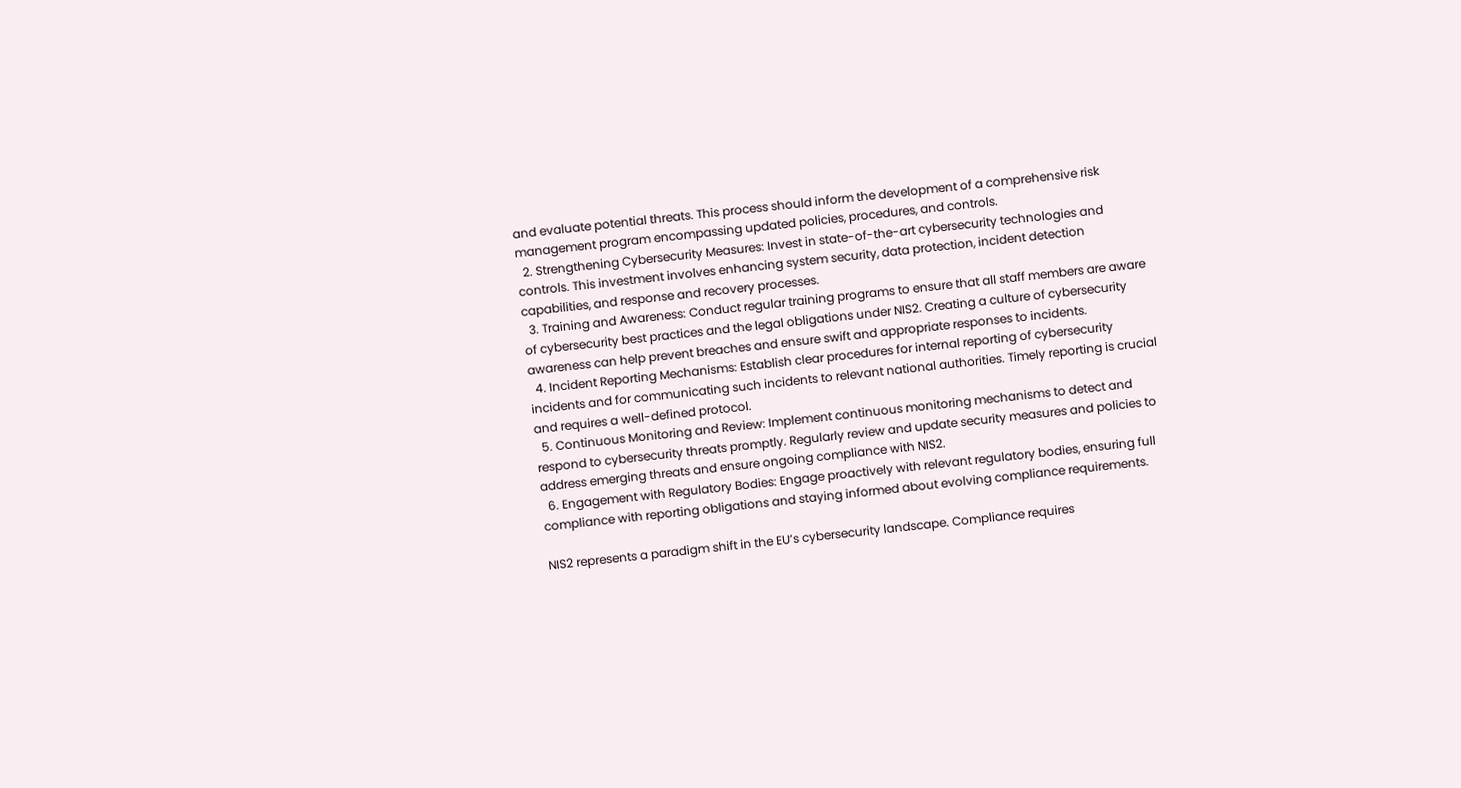and evaluate potential threats. This process should inform the development of a comprehensive risk management program encompassing updated policies, procedures, and controls.
  2. Strengthening Cybersecurity Measures: Invest in state-of-the-art cybersecurity technologies and controls. This investment involves enhancing system security, data protection, incident detection capabilities, and response and recovery processes.
  3. Training and Awareness: Conduct regular training programs to ensure that all staff members are aware of cybersecurity best practices and the legal obligations under NIS2. Creating a culture of cybersecurity awareness can help prevent breaches and ensure swift and appropriate responses to incidents.
  4. Incident Reporting Mechanisms: Establish clear procedures for internal reporting of cybersecurity incidents and for communicating such incidents to relevant national authorities. Timely reporting is crucial and requires a well-defined protocol.
  5. Continuous Monitoring and Review: Implement continuous monitoring mechanisms to detect and respond to cybersecurity threats promptly. Regularly review and update security measures and policies to address emerging threats and ensure ongoing compliance with NIS2.
  6. Engagement with Regulatory Bodies: Engage proactively with relevant regulatory bodies, ensuring full compliance with reporting obligations and staying informed about evolving compliance requirements.

NIS2 represents a paradigm shift in the EU’s cybersecurity landscape. Compliance requires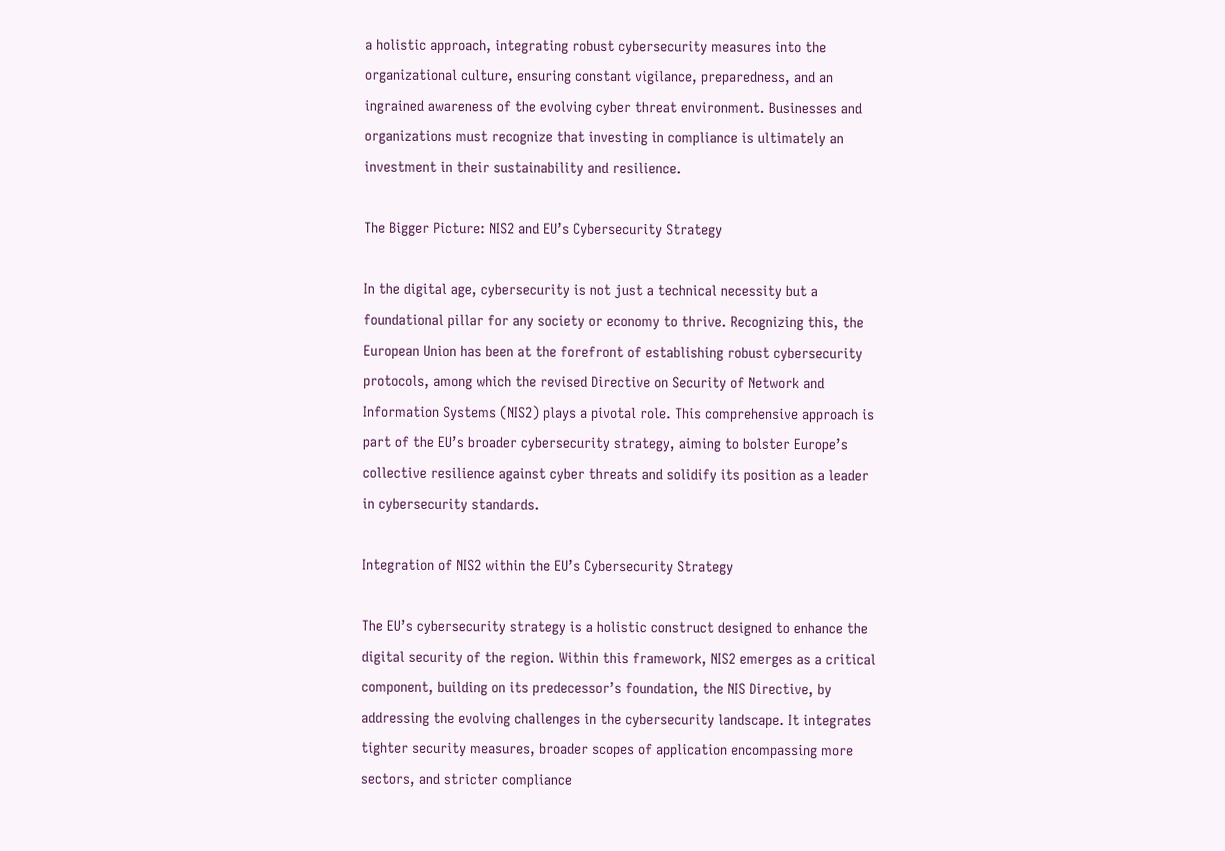a holistic approach, integrating robust cybersecurity measures into the organizational culture, ensuring constant vigilance, preparedness, and an ingrained awareness of the evolving cyber threat environment. Businesses and organizations must recognize that investing in compliance is ultimately an investment in their sustainability and resilience.

The Bigger Picture: NIS2 and EU’s Cybersecurity Strategy

In the digital age, cybersecurity is not just a technical necessity but a foundational pillar for any society or economy to thrive. Recognizing this, the European Union has been at the forefront of establishing robust cybersecurity protocols, among which the revised Directive on Security of Network and Information Systems (NIS2) plays a pivotal role. This comprehensive approach is part of the EU’s broader cybersecurity strategy, aiming to bolster Europe’s collective resilience against cyber threats and solidify its position as a leader in cybersecurity standards.

Integration of NIS2 within the EU’s Cybersecurity Strategy

The EU’s cybersecurity strategy is a holistic construct designed to enhance the digital security of the region. Within this framework, NIS2 emerges as a critical component, building on its predecessor’s foundation, the NIS Directive, by addressing the evolving challenges in the cybersecurity landscape. It integrates tighter security measures, broader scopes of application encompassing more sectors, and stricter compliance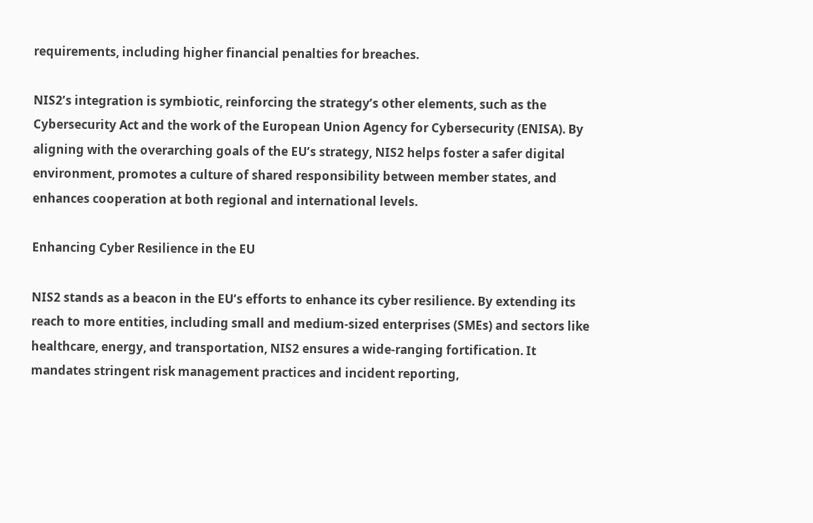requirements, including higher financial penalties for breaches.

NIS2’s integration is symbiotic, reinforcing the strategy’s other elements, such as the Cybersecurity Act and the work of the European Union Agency for Cybersecurity (ENISA). By aligning with the overarching goals of the EU’s strategy, NIS2 helps foster a safer digital environment, promotes a culture of shared responsibility between member states, and enhances cooperation at both regional and international levels.

Enhancing Cyber Resilience in the EU

NIS2 stands as a beacon in the EU’s efforts to enhance its cyber resilience. By extending its reach to more entities, including small and medium-sized enterprises (SMEs) and sectors like healthcare, energy, and transportation, NIS2 ensures a wide-ranging fortification. It mandates stringent risk management practices and incident reporting,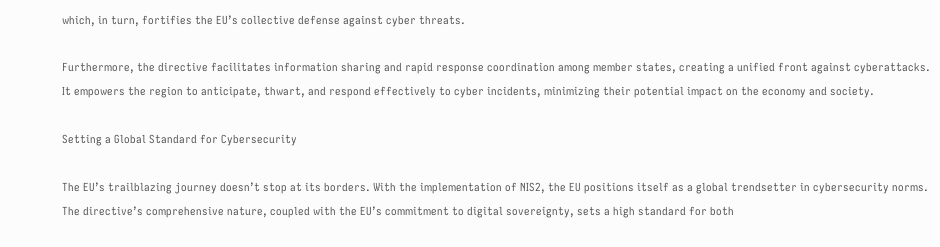which, in turn, fortifies the EU’s collective defense against cyber threats.

Furthermore, the directive facilitates information sharing and rapid response coordination among member states, creating a unified front against cyberattacks. It empowers the region to anticipate, thwart, and respond effectively to cyber incidents, minimizing their potential impact on the economy and society.

Setting a Global Standard for Cybersecurity

The EU’s trailblazing journey doesn’t stop at its borders. With the implementation of NIS2, the EU positions itself as a global trendsetter in cybersecurity norms. The directive’s comprehensive nature, coupled with the EU’s commitment to digital sovereignty, sets a high standard for both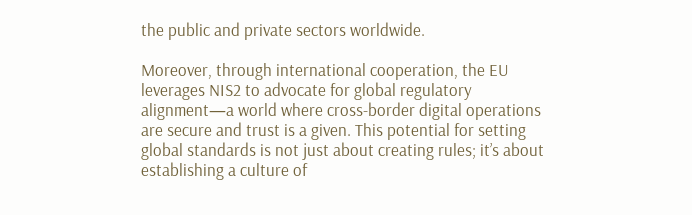the public and private sectors worldwide.

Moreover, through international cooperation, the EU leverages NIS2 to advocate for global regulatory alignment—a world where cross-border digital operations are secure and trust is a given. This potential for setting global standards is not just about creating rules; it’s about establishing a culture of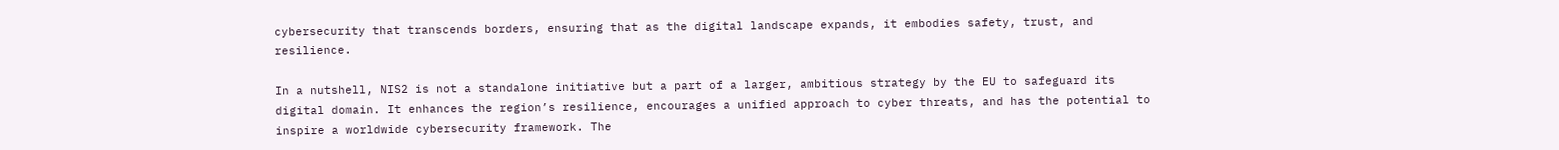cybersecurity that transcends borders, ensuring that as the digital landscape expands, it embodies safety, trust, and resilience.

In a nutshell, NIS2 is not a standalone initiative but a part of a larger, ambitious strategy by the EU to safeguard its digital domain. It enhances the region’s resilience, encourages a unified approach to cyber threats, and has the potential to inspire a worldwide cybersecurity framework. The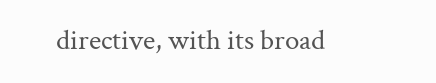directive, with its broad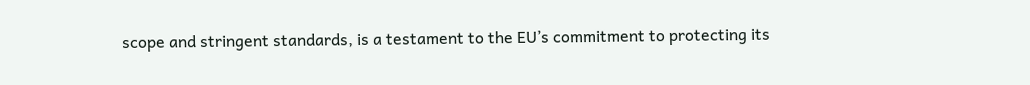scope and stringent standards, is a testament to the EU’s commitment to protecting its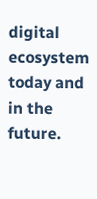digital ecosystem today and in the future.